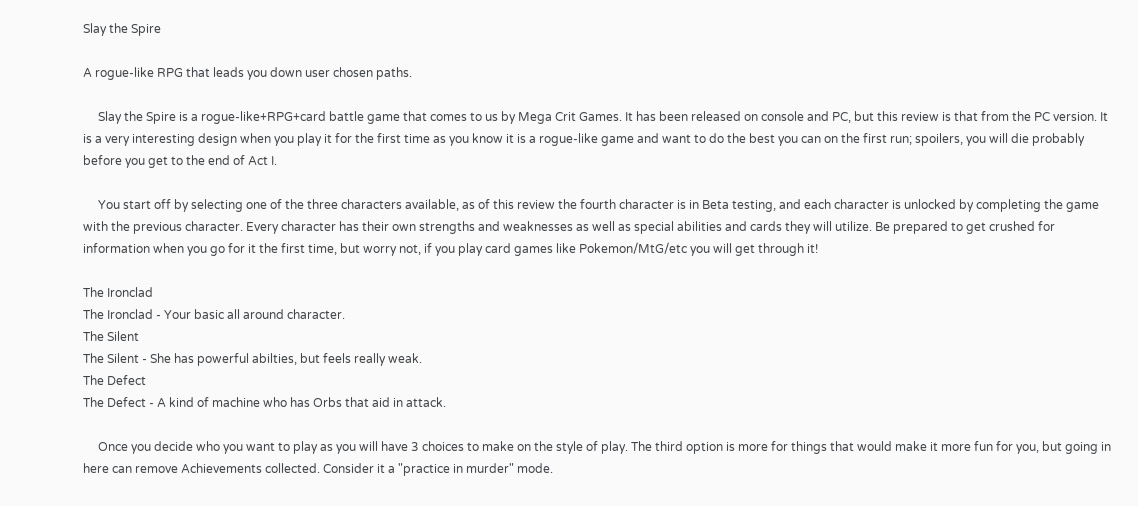Slay the Spire

A rogue-like RPG that leads you down user chosen paths.

     Slay the Spire is a rogue-like+RPG+card battle game that comes to us by Mega Crit Games. It has been released on console and PC, but this review is that from the PC version. It is a very interesting design when you play it for the first time as you know it is a rogue-like game and want to do the best you can on the first run; spoilers, you will die probably before you get to the end of Act I.

     You start off by selecting one of the three characters available, as of this review the fourth character is in Beta testing, and each character is unlocked by completing the game with the previous character. Every character has their own strengths and weaknesses as well as special abilities and cards they will utilize. Be prepared to get crushed for information when you go for it the first time, but worry not, if you play card games like Pokemon/MtG/etc you will get through it!

The Ironclad
The Ironclad - Your basic all around character.
The Silent
The Silent - She has powerful abilties, but feels really weak.
The Defect
The Defect - A kind of machine who has Orbs that aid in attack.

     Once you decide who you want to play as you will have 3 choices to make on the style of play. The third option is more for things that would make it more fun for you, but going in here can remove Achievements collected. Consider it a "practice in murder" mode.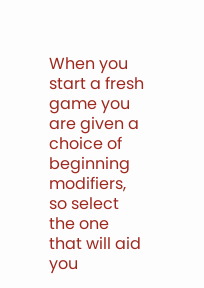When you start a fresh game you are given a choice of beginning modifiers, so select the one that will aid you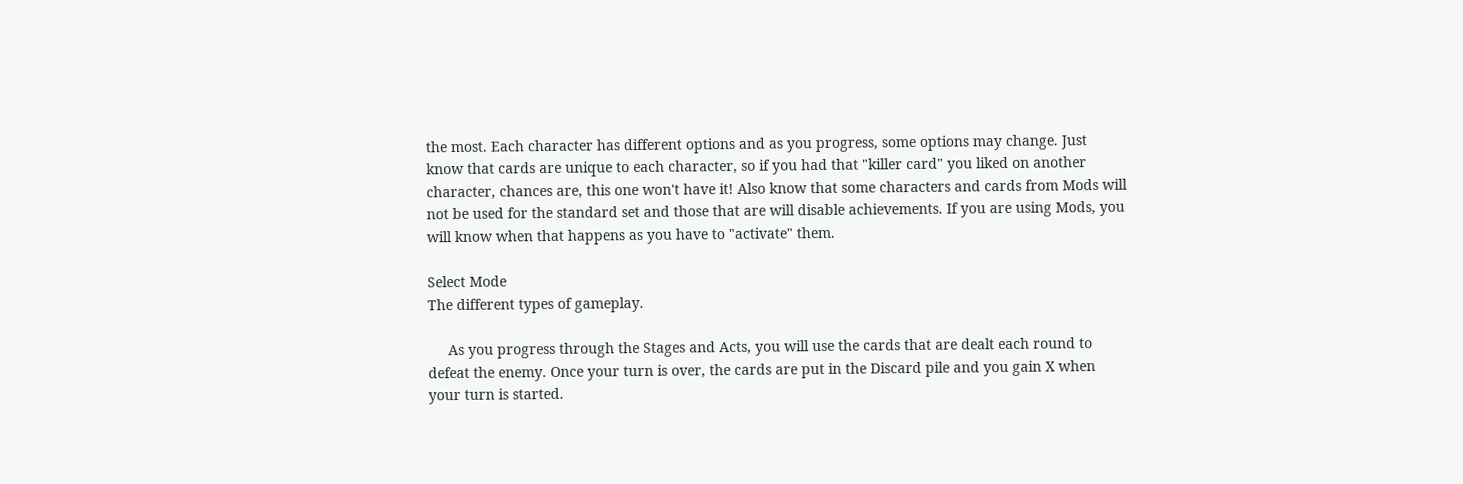the most. Each character has different options and as you progress, some options may change. Just know that cards are unique to each character, so if you had that "killer card" you liked on another character, chances are, this one won't have it! Also know that some characters and cards from Mods will not be used for the standard set and those that are will disable achievements. If you are using Mods, you will know when that happens as you have to "activate" them.

Select Mode
The different types of gameplay.

     As you progress through the Stages and Acts, you will use the cards that are dealt each round to defeat the enemy. Once your turn is over, the cards are put in the Discard pile and you gain X when your turn is started.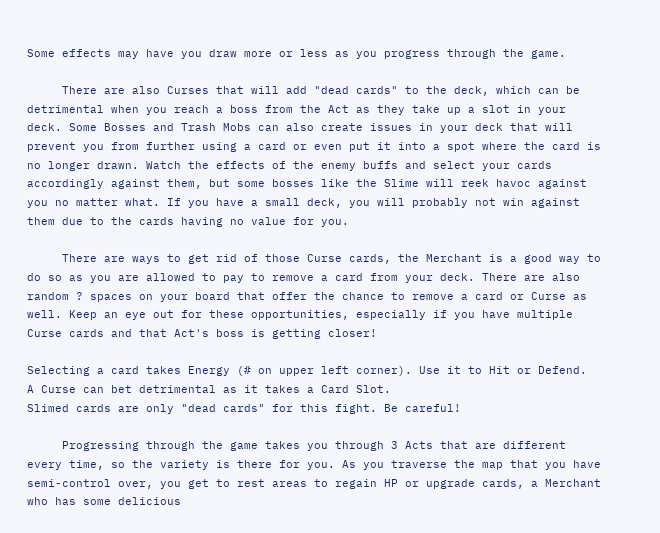Some effects may have you draw more or less as you progress through the game.

     There are also Curses that will add "dead cards" to the deck, which can be detrimental when you reach a boss from the Act as they take up a slot in your deck. Some Bosses and Trash Mobs can also create issues in your deck that will prevent you from further using a card or even put it into a spot where the card is no longer drawn. Watch the effects of the enemy buffs and select your cards accordingly against them, but some bosses like the Slime will reek havoc against you no matter what. If you have a small deck, you will probably not win against them due to the cards having no value for you.

     There are ways to get rid of those Curse cards, the Merchant is a good way to do so as you are allowed to pay to remove a card from your deck. There are also random ? spaces on your board that offer the chance to remove a card or Curse as well. Keep an eye out for these opportunities, especially if you have multiple Curse cards and that Act's boss is getting closer!

Selecting a card takes Energy (# on upper left corner). Use it to Hit or Defend.
A Curse can bet detrimental as it takes a Card Slot.
Slimed cards are only "dead cards" for this fight. Be careful!

     Progressing through the game takes you through 3 Acts that are different every time, so the variety is there for you. As you traverse the map that you have semi-control over, you get to rest areas to regain HP or upgrade cards, a Merchant who has some delicious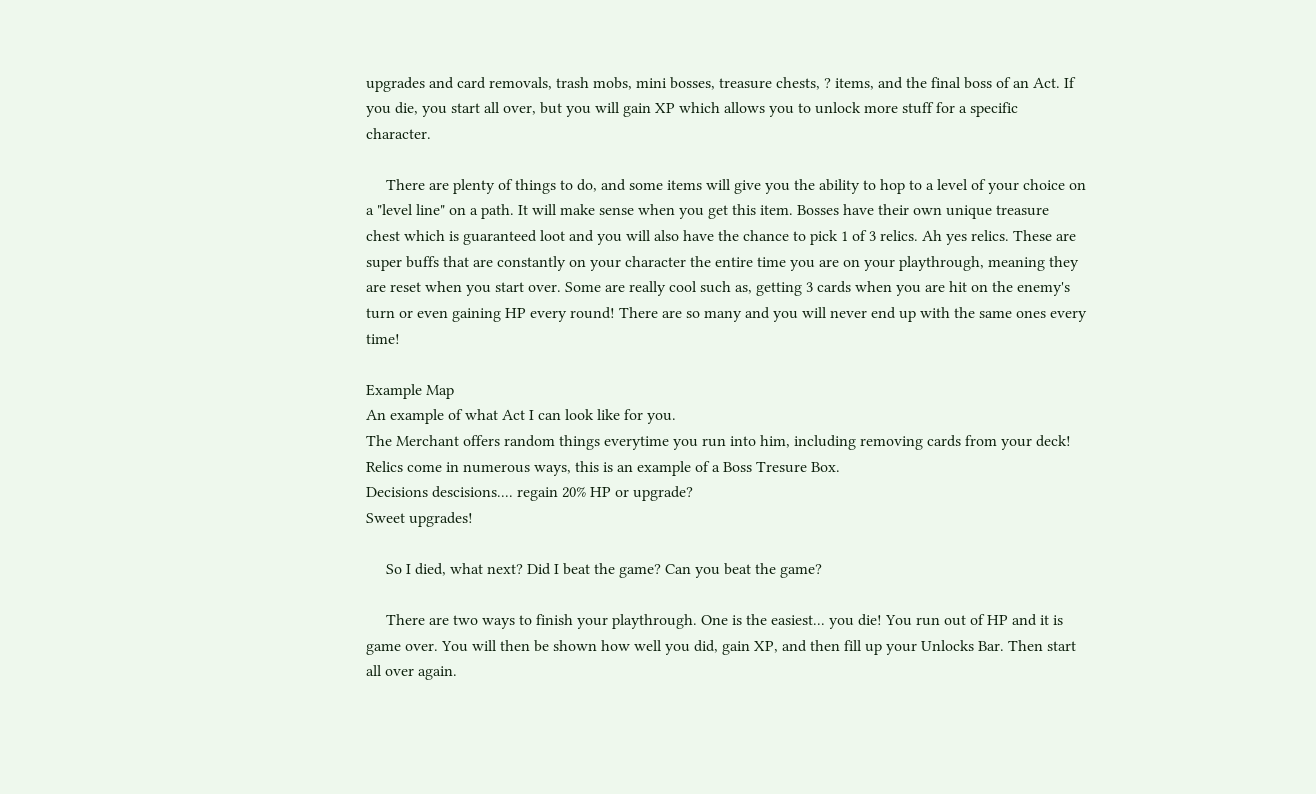upgrades and card removals, trash mobs, mini bosses, treasure chests, ? items, and the final boss of an Act. If you die, you start all over, but you will gain XP which allows you to unlock more stuff for a specific character.

     There are plenty of things to do, and some items will give you the ability to hop to a level of your choice on a "level line" on a path. It will make sense when you get this item. Bosses have their own unique treasure chest which is guaranteed loot and you will also have the chance to pick 1 of 3 relics. Ah yes relics. These are super buffs that are constantly on your character the entire time you are on your playthrough, meaning they are reset when you start over. Some are really cool such as, getting 3 cards when you are hit on the enemy's turn or even gaining HP every round! There are so many and you will never end up with the same ones every time!

Example Map
An example of what Act I can look like for you.
The Merchant offers random things everytime you run into him, including removing cards from your deck!
Relics come in numerous ways, this is an example of a Boss Tresure Box.
Decisions descisions.... regain 20% HP or upgrade?
Sweet upgrades!

     So I died, what next? Did I beat the game? Can you beat the game?

     There are two ways to finish your playthrough. One is the easiest... you die! You run out of HP and it is game over. You will then be shown how well you did, gain XP, and then fill up your Unlocks Bar. Then start all over again.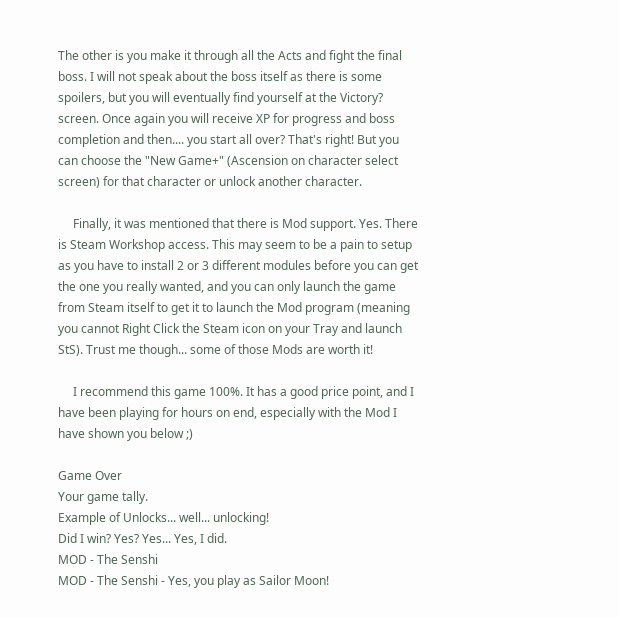The other is you make it through all the Acts and fight the final boss. I will not speak about the boss itself as there is some spoilers, but you will eventually find yourself at the Victory? screen. Once again you will receive XP for progress and boss completion and then.... you start all over? That's right! But you can choose the "New Game+" (Ascension on character select screen) for that character or unlock another character.

     Finally, it was mentioned that there is Mod support. Yes. There is Steam Workshop access. This may seem to be a pain to setup as you have to install 2 or 3 different modules before you can get the one you really wanted, and you can only launch the game from Steam itself to get it to launch the Mod program (meaning you cannot Right Click the Steam icon on your Tray and launch StS). Trust me though... some of those Mods are worth it!

     I recommend this game 100%. It has a good price point, and I have been playing for hours on end, especially with the Mod I have shown you below ;)

Game Over
Your game tally.
Example of Unlocks... well... unlocking!
Did I win? Yes? Yes... Yes, I did.
MOD - The Senshi
MOD - The Senshi - Yes, you play as Sailor Moon!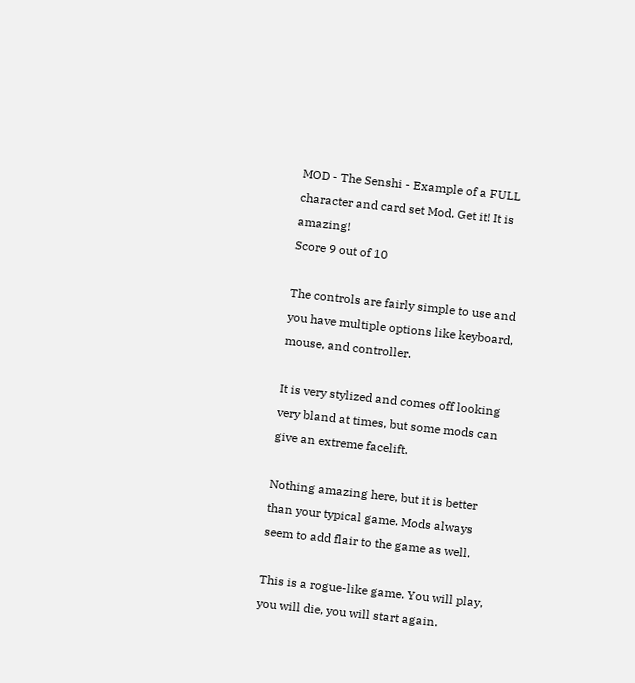MOD - The Senshi - Example of a FULL character and card set Mod. Get it! It is amazing!
Score 9 out of 10

The controls are fairly simple to use and you have multiple options like keyboard, mouse, and controller.

It is very stylized and comes off looking very bland at times, but some mods can give an extreme facelift.

Nothing amazing here, but it is better than your typical game. Mods always seem to add flair to the game as well.

This is a rogue-like game. You will play, you will die, you will start again.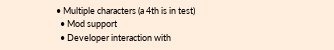• Multiple characters (a 4th is in test)
  • Mod support
  • Developer interaction with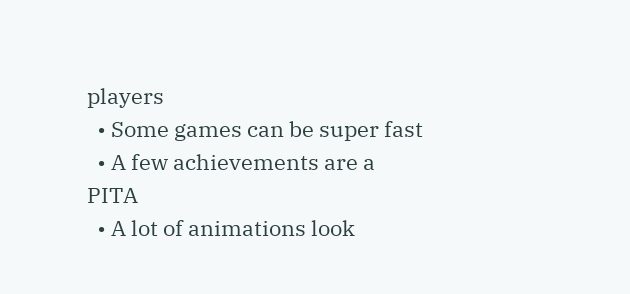players
  • Some games can be super fast
  • A few achievements are a PITA
  • A lot of animations look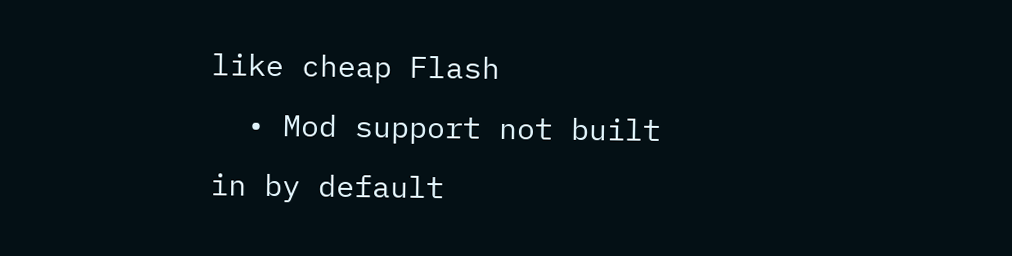like cheap Flash
  • Mod support not built in by default